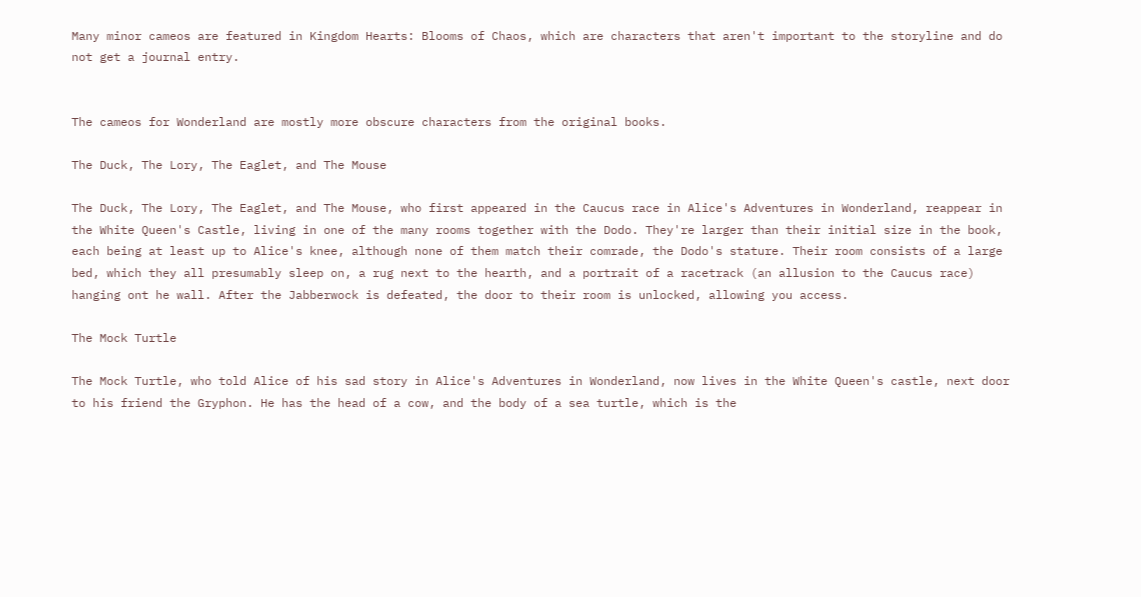Many minor cameos are featured in Kingdom Hearts: Blooms of Chaos, which are characters that aren't important to the storyline and do not get a journal entry.


The cameos for Wonderland are mostly more obscure characters from the original books.

The Duck, The Lory, The Eaglet, and The Mouse

The Duck, The Lory, The Eaglet, and The Mouse, who first appeared in the Caucus race in Alice's Adventures in Wonderland, reappear in the White Queen's Castle, living in one of the many rooms together with the Dodo. They're larger than their initial size in the book, each being at least up to Alice's knee, although none of them match their comrade, the Dodo's stature. Their room consists of a large bed, which they all presumably sleep on, a rug next to the hearth, and a portrait of a racetrack (an allusion to the Caucus race) hanging ont he wall. After the Jabberwock is defeated, the door to their room is unlocked, allowing you access.

The Mock Turtle

The Mock Turtle, who told Alice of his sad story in Alice's Adventures in Wonderland, now lives in the White Queen's castle, next door to his friend the Gryphon. He has the head of a cow, and the body of a sea turtle, which is the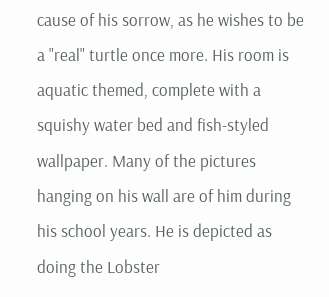cause of his sorrow, as he wishes to be a "real" turtle once more. His room is aquatic themed, complete with a squishy water bed and fish-styled wallpaper. Many of the pictures hanging on his wall are of him during his school years. He is depicted as doing the Lobster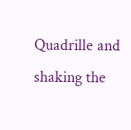Quadrille and shaking the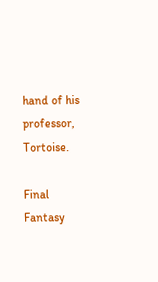hand of his professor, Tortoise.

Final Fantasy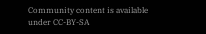Community content is available under CC-BY-SA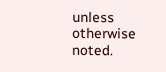unless otherwise noted.